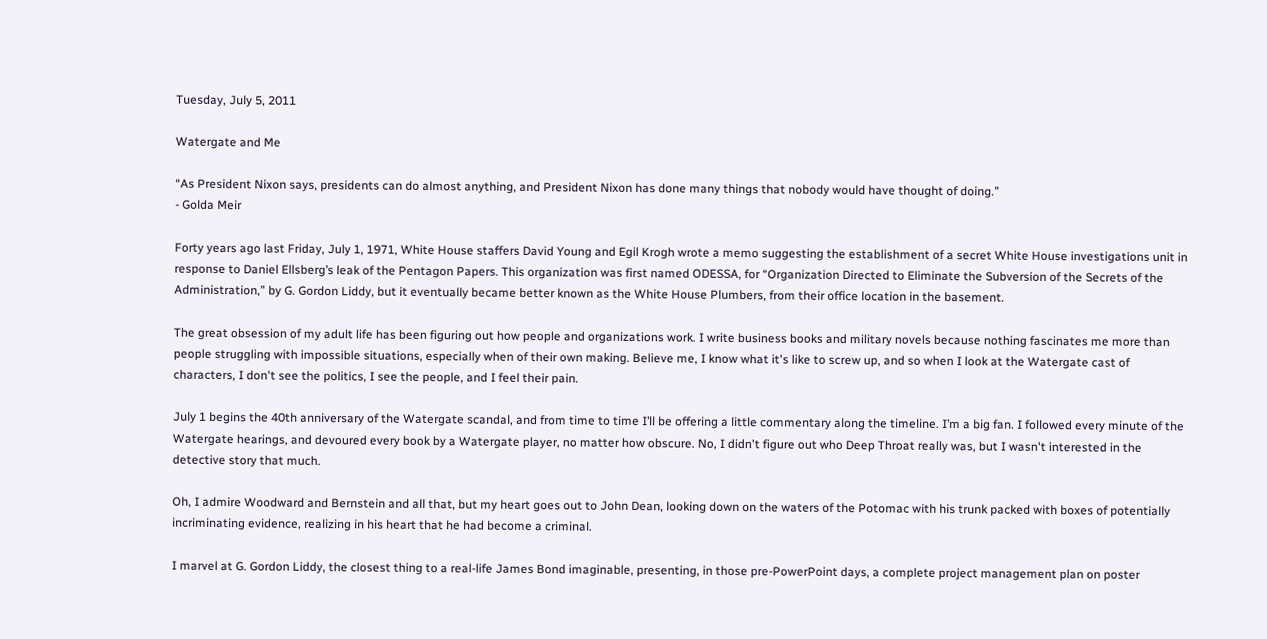Tuesday, July 5, 2011

Watergate and Me

“As President Nixon says, presidents can do almost anything, and President Nixon has done many things that nobody would have thought of doing.”
- Golda Meir

Forty years ago last Friday, July 1, 1971, White House staffers David Young and Egil Krogh wrote a memo suggesting the establishment of a secret White House investigations unit in response to Daniel Ellsberg’s leak of the Pentagon Papers. This organization was first named ODESSA, for “Organization Directed to Eliminate the Subversion of the Secrets of the Administration,” by G. Gordon Liddy, but it eventually became better known as the White House Plumbers, from their office location in the basement.

The great obsession of my adult life has been figuring out how people and organizations work. I write business books and military novels because nothing fascinates me more than people struggling with impossible situations, especially when of their own making. Believe me, I know what it's like to screw up, and so when I look at the Watergate cast of characters, I don't see the politics, I see the people, and I feel their pain.

July 1 begins the 40th anniversary of the Watergate scandal, and from time to time I’ll be offering a little commentary along the timeline. I’m a big fan. I followed every minute of the Watergate hearings, and devoured every book by a Watergate player, no matter how obscure. No, I didn't figure out who Deep Throat really was, but I wasn't interested in the detective story that much.

Oh, I admire Woodward and Bernstein and all that, but my heart goes out to John Dean, looking down on the waters of the Potomac with his trunk packed with boxes of potentially incriminating evidence, realizing in his heart that he had become a criminal.

I marvel at G. Gordon Liddy, the closest thing to a real-life James Bond imaginable, presenting, in those pre-PowerPoint days, a complete project management plan on poster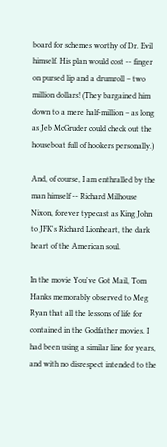board for schemes worthy of Dr. Evil himself. His plan would cost -- finger on pursed lip and a drumroll – two million dollars! (They bargained him down to a mere half-million – as long as Jeb McGruder could check out the houseboat full of hookers personally.)

And, of course, I am enthralled by the man himself -- Richard Milhouse Nixon, forever typecast as King John to JFK's Richard Lionheart, the dark heart of the American soul.

In the movie You've Got Mail, Tom Hanks memorably observed to Meg Ryan that all the lessons of life for contained in the Godfather movies. I had been using a similar line for years, and with no disrespect intended to the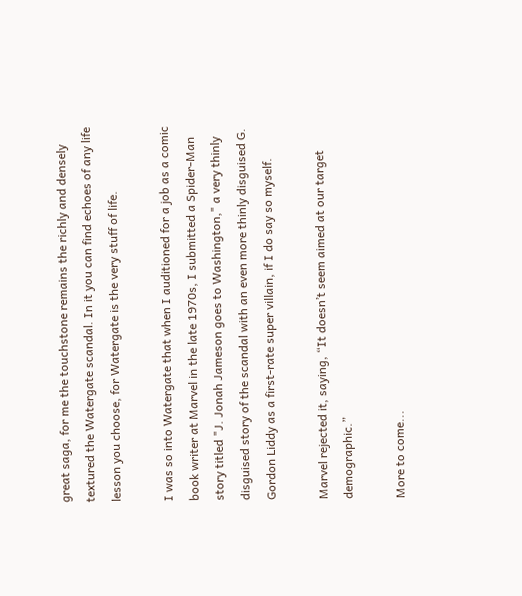great saga, for me the touchstone remains the richly and densely textured the Watergate scandal. In it you can find echoes of any life lesson you choose, for Watergate is the very stuff of life.

I was so into Watergate that when I auditioned for a job as a comic book writer at Marvel in the late 1970s, I submitted a Spider-Man story titled "J. Jonah Jameson goes to Washington," a very thinly disguised story of the scandal with an even more thinly disguised G. Gordon Liddy as a first-rate super villain, if I do say so myself.

Marvel rejected it, saying, “It doesn’t seem aimed at our target demographic.”

More to come...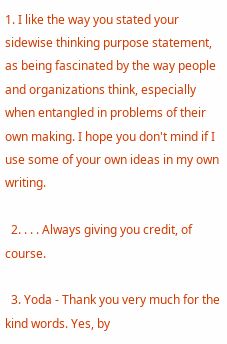1. I like the way you stated your sidewise thinking purpose statement, as being fascinated by the way people and organizations think, especially when entangled in problems of their own making. I hope you don't mind if I use some of your own ideas in my own writing.

  2. . . . Always giving you credit, of course.

  3. Yoda - Thank you very much for the kind words. Yes, by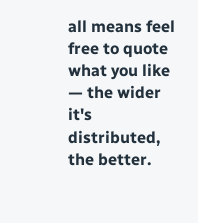all means feel free to quote what you like — the wider it's distributed, the better.